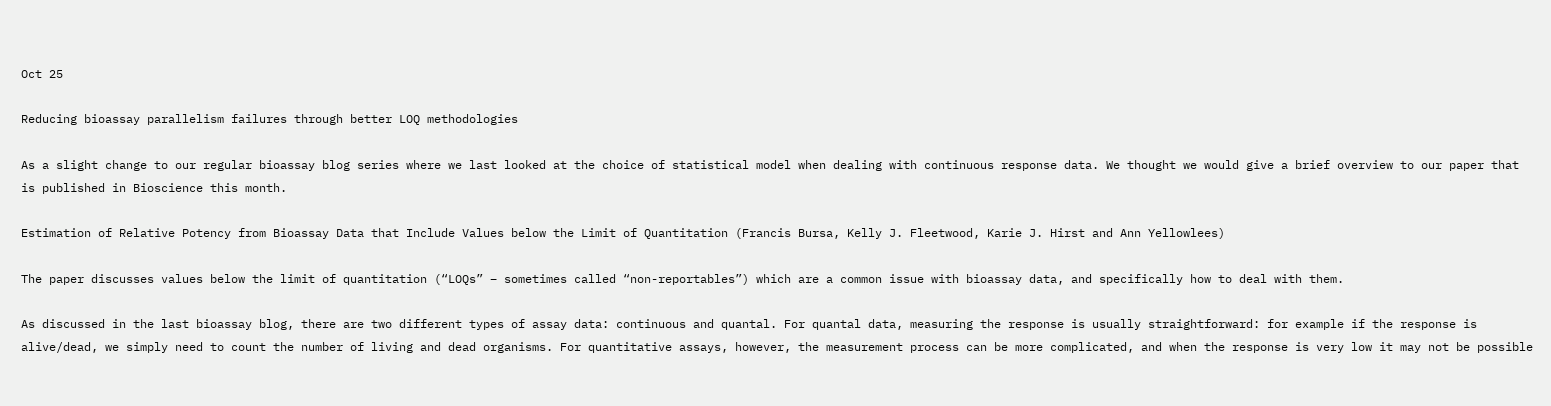Oct 25

Reducing bioassay parallelism failures through better LOQ methodologies

As a slight change to our regular bioassay blog series where we last looked at the choice of statistical model when dealing with continuous response data. We thought we would give a brief overview to our paper that is published in Bioscience this month.

Estimation of Relative Potency from Bioassay Data that Include Values below the Limit of Quantitation (Francis Bursa, Kelly J. Fleetwood, Karie J. Hirst and Ann Yellowlees)

The paper discusses values below the limit of quantitation (“LOQs” – sometimes called “non-reportables”) which are a common issue with bioassay data, and specifically how to deal with them.

As discussed in the last bioassay blog, there are two different types of assay data: continuous and quantal. For quantal data, measuring the response is usually straightforward: for example if the response is alive/dead, we simply need to count the number of living and dead organisms. For quantitative assays, however, the measurement process can be more complicated, and when the response is very low it may not be possible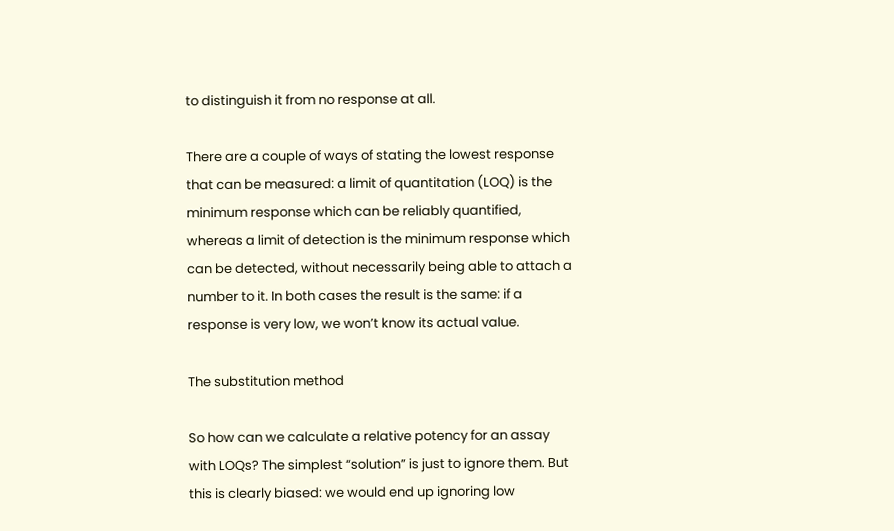to distinguish it from no response at all.

There are a couple of ways of stating the lowest response that can be measured: a limit of quantitation (LOQ) is the minimum response which can be reliably quantified, whereas a limit of detection is the minimum response which can be detected, without necessarily being able to attach a number to it. In both cases the result is the same: if a response is very low, we won’t know its actual value.

The substitution method

So how can we calculate a relative potency for an assay with LOQs? The simplest “solution” is just to ignore them. But this is clearly biased: we would end up ignoring low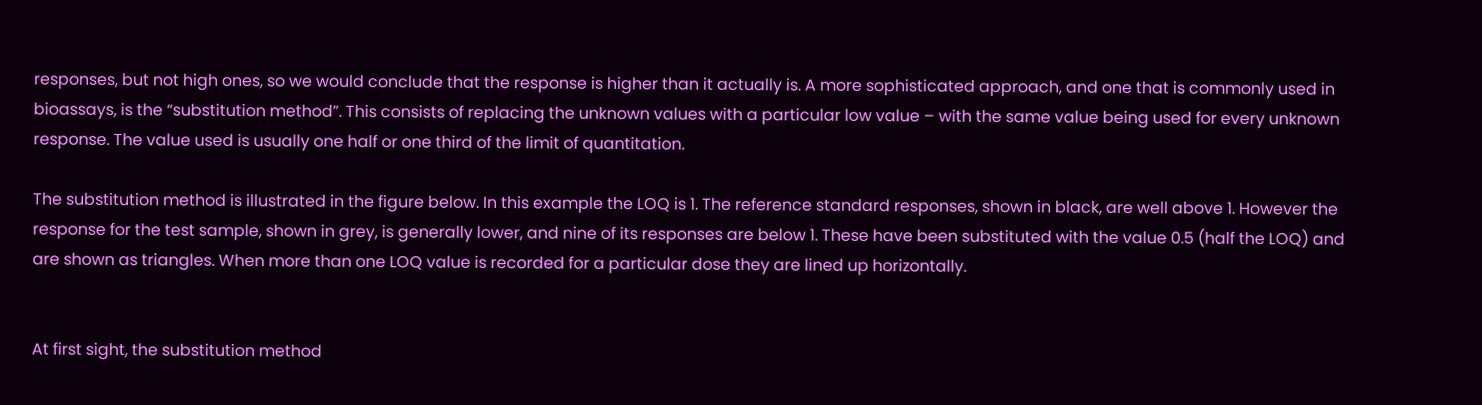responses, but not high ones, so we would conclude that the response is higher than it actually is. A more sophisticated approach, and one that is commonly used in bioassays, is the “substitution method”. This consists of replacing the unknown values with a particular low value – with the same value being used for every unknown response. The value used is usually one half or one third of the limit of quantitation.

The substitution method is illustrated in the figure below. In this example the LOQ is 1. The reference standard responses, shown in black, are well above 1. However the response for the test sample, shown in grey, is generally lower, and nine of its responses are below 1. These have been substituted with the value 0.5 (half the LOQ) and are shown as triangles. When more than one LOQ value is recorded for a particular dose they are lined up horizontally.


At first sight, the substitution method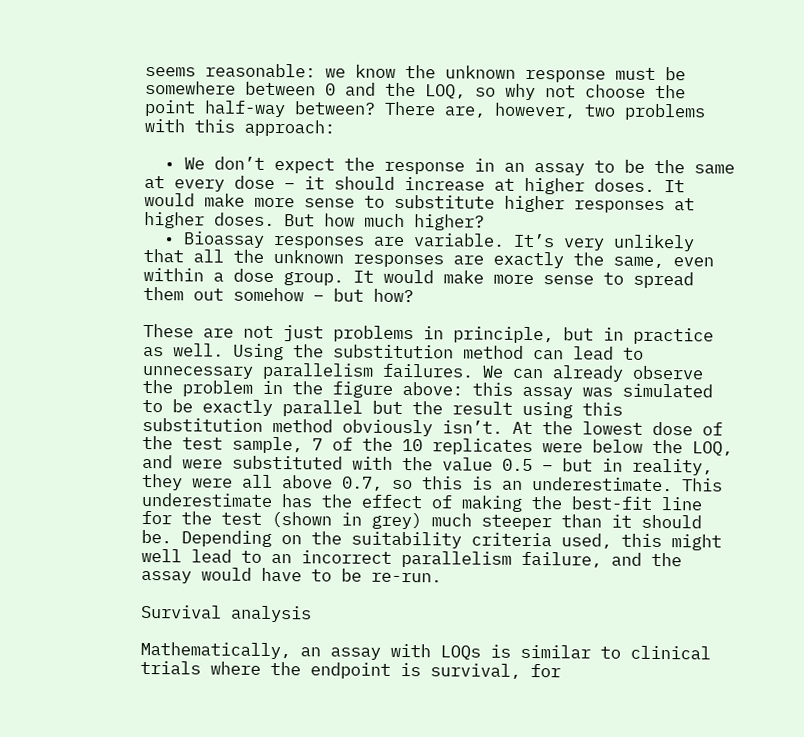seems reasonable: we know the unknown response must be somewhere between 0 and the LOQ, so why not choose the point half-way between? There are, however, two problems with this approach:

  • We don’t expect the response in an assay to be the same at every dose – it should increase at higher doses. It would make more sense to substitute higher responses at higher doses. But how much higher?
  • Bioassay responses are variable. It’s very unlikely that all the unknown responses are exactly the same, even within a dose group. It would make more sense to spread them out somehow – but how?

These are not just problems in principle, but in practice as well. Using the substitution method can lead to unnecessary parallelism failures. We can already observe the problem in the figure above: this assay was simulated to be exactly parallel but the result using this substitution method obviously isn’t. At the lowest dose of the test sample, 7 of the 10 replicates were below the LOQ, and were substituted with the value 0.5 – but in reality, they were all above 0.7, so this is an underestimate. This underestimate has the effect of making the best-fit line for the test (shown in grey) much steeper than it should be. Depending on the suitability criteria used, this might well lead to an incorrect parallelism failure, and the assay would have to be re-run.

Survival analysis

Mathematically, an assay with LOQs is similar to clinical trials where the endpoint is survival, for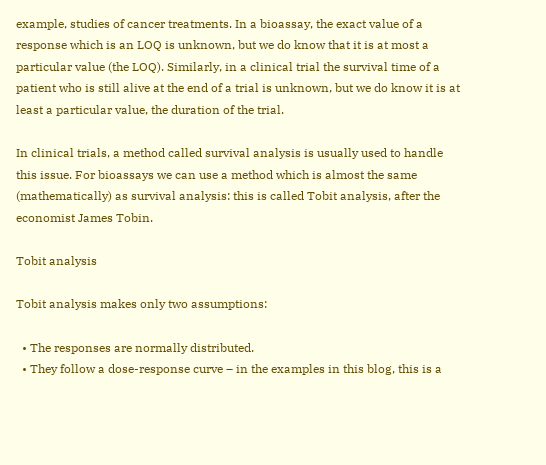example, studies of cancer treatments. In a bioassay, the exact value of a response which is an LOQ is unknown, but we do know that it is at most a particular value (the LOQ). Similarly, in a clinical trial the survival time of a patient who is still alive at the end of a trial is unknown, but we do know it is at least a particular value, the duration of the trial.

In clinical trials, a method called survival analysis is usually used to handle this issue. For bioassays we can use a method which is almost the same (mathematically) as survival analysis: this is called Tobit analysis, after the economist James Tobin.

Tobit analysis

Tobit analysis makes only two assumptions:

  • The responses are normally distributed.
  • They follow a dose-response curve – in the examples in this blog, this is a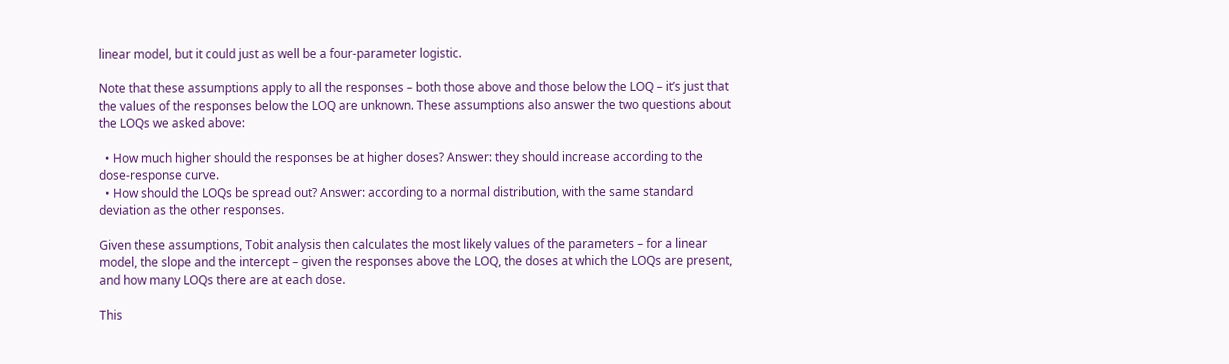linear model, but it could just as well be a four-parameter logistic.

Note that these assumptions apply to all the responses – both those above and those below the LOQ – it’s just that the values of the responses below the LOQ are unknown. These assumptions also answer the two questions about the LOQs we asked above:

  • How much higher should the responses be at higher doses? Answer: they should increase according to the dose-response curve.
  • How should the LOQs be spread out? Answer: according to a normal distribution, with the same standard deviation as the other responses.

Given these assumptions, Tobit analysis then calculates the most likely values of the parameters – for a linear model, the slope and the intercept – given the responses above the LOQ, the doses at which the LOQs are present, and how many LOQs there are at each dose.

This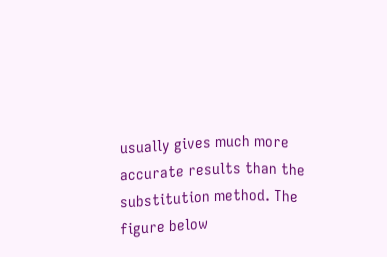usually gives much more accurate results than the substitution method. The figure below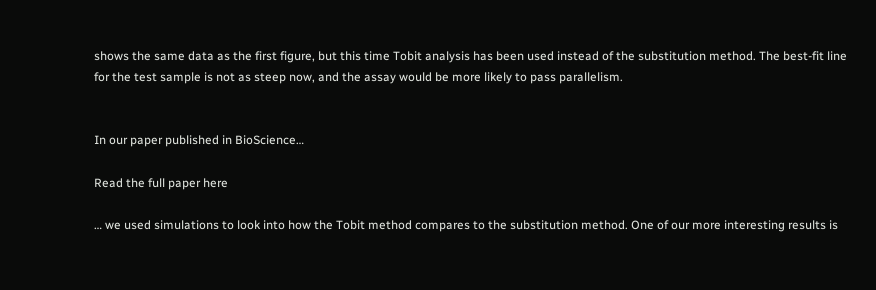shows the same data as the first figure, but this time Tobit analysis has been used instead of the substitution method. The best-fit line for the test sample is not as steep now, and the assay would be more likely to pass parallelism.


In our paper published in BioScience…

Read the full paper here

… we used simulations to look into how the Tobit method compares to the substitution method. One of our more interesting results is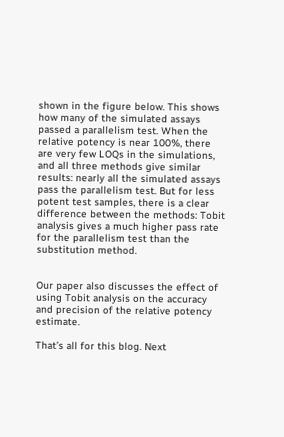shown in the figure below. This shows how many of the simulated assays passed a parallelism test. When the relative potency is near 100%, there are very few LOQs in the simulations, and all three methods give similar results: nearly all the simulated assays pass the parallelism test. But for less potent test samples, there is a clear difference between the methods: Tobit analysis gives a much higher pass rate for the parallelism test than the substitution method.


Our paper also discusses the effect of using Tobit analysis on the accuracy and precision of the relative potency estimate.

That’s all for this blog. Next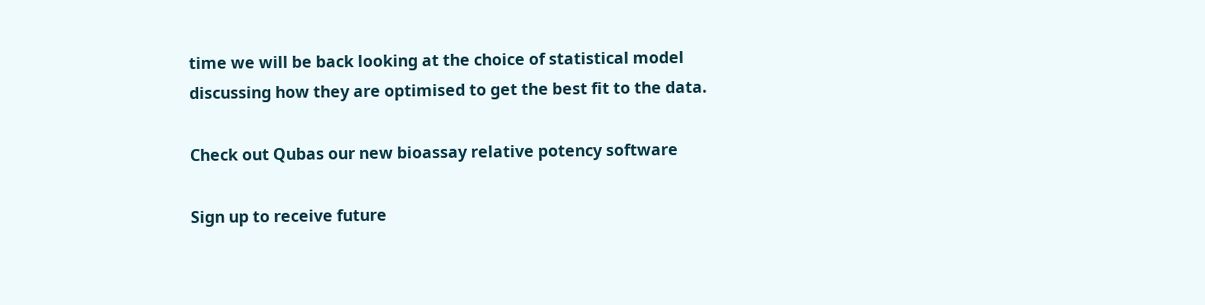time we will be back looking at the choice of statistical model discussing how they are optimised to get the best fit to the data.

Check out Qubas our new bioassay relative potency software

Sign up to receive future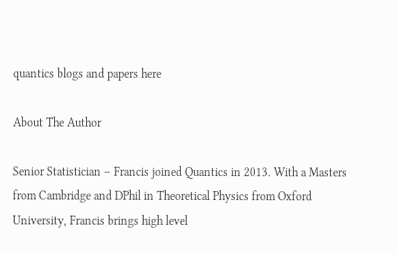quantics blogs and papers here

About The Author

Senior Statistician – Francis joined Quantics in 2013. With a Masters from Cambridge and DPhil in Theoretical Physics from Oxford University, Francis brings high level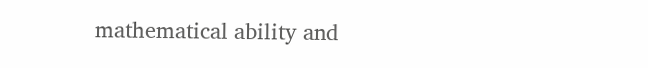mathematical ability and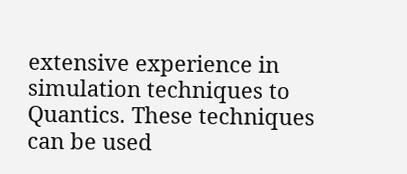extensive experience in simulation techniques to Quantics. These techniques can be used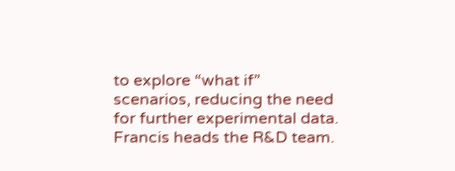to explore “what if” scenarios, reducing the need for further experimental data. Francis heads the R&D team.